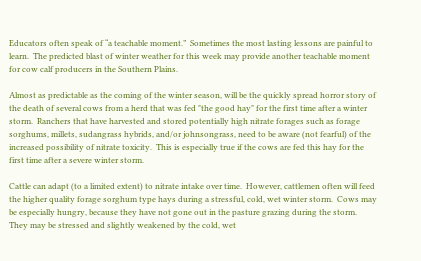Educators often speak of “a teachable moment.”  Sometimes the most lasting lessons are painful to learn.  The predicted blast of winter weather for this week may provide another teachable moment for cow calf producers in the Southern Plains.

Almost as predictable as the coming of the winter season, will be the quickly spread horror story of the death of several cows from a herd that was fed "the good hay" for the first time after a winter storm.  Ranchers that have harvested and stored potentially high nitrate forages such as forage sorghums, millets, sudangrass hybrids, and/or johnsongrass, need to be aware (not fearful) of the increased possibility of nitrate toxicity.  This is especially true if the cows are fed this hay for the first time after a severe winter storm.

Cattle can adapt (to a limited extent) to nitrate intake over time.  However, cattlemen often will feed the higher quality forage sorghum type hays during a stressful, cold, wet winter storm.  Cows may be especially hungry, because they have not gone out in the pasture grazing during the storm.  They may be stressed and slightly weakened by the cold, wet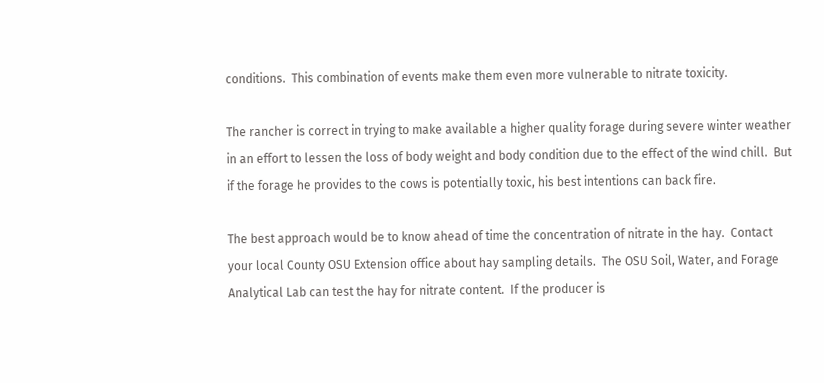conditions.  This combination of events make them even more vulnerable to nitrate toxicity.

The rancher is correct in trying to make available a higher quality forage during severe winter weather in an effort to lessen the loss of body weight and body condition due to the effect of the wind chill.  But if the forage he provides to the cows is potentially toxic, his best intentions can back fire.

The best approach would be to know ahead of time the concentration of nitrate in the hay.  Contact your local County OSU Extension office about hay sampling details.  The OSU Soil, Water, and Forage Analytical Lab can test the hay for nitrate content.  If the producer is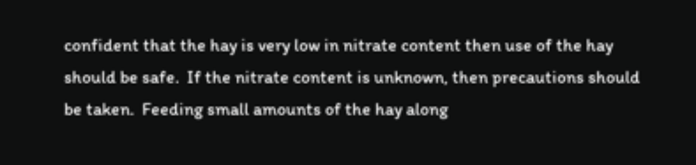confident that the hay is very low in nitrate content then use of the hay should be safe.  If the nitrate content is unknown, then precautions should be taken.  Feeding small amounts of the hay along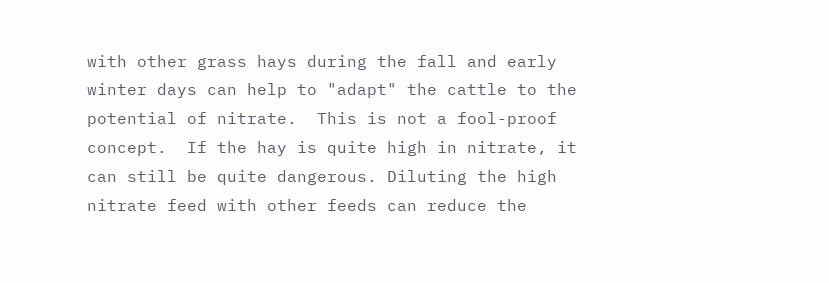with other grass hays during the fall and early winter days can help to "adapt" the cattle to the potential of nitrate.  This is not a fool-proof  concept.  If the hay is quite high in nitrate, it can still be quite dangerous. Diluting the high nitrate feed with other feeds can reduce the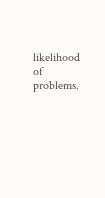likelihood of problems.